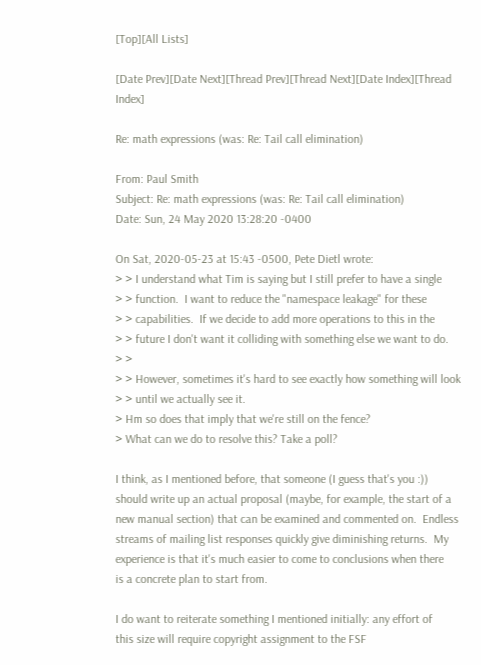[Top][All Lists]

[Date Prev][Date Next][Thread Prev][Thread Next][Date Index][Thread Index]

Re: math expressions (was: Re: Tail call elimination)

From: Paul Smith
Subject: Re: math expressions (was: Re: Tail call elimination)
Date: Sun, 24 May 2020 13:28:20 -0400

On Sat, 2020-05-23 at 15:43 -0500, Pete Dietl wrote:
> > I understand what Tim is saying but I still prefer to have a single
> > function.  I want to reduce the "namespace leakage" for these
> > capabilities.  If we decide to add more operations to this in the
> > future I don't want it colliding with something else we want to do.
> >
> > However, sometimes it's hard to see exactly how something will look
> > until we actually see it.
> Hm so does that imply that we're still on the fence?
> What can we do to resolve this? Take a poll?

I think, as I mentioned before, that someone (I guess that's you :))
should write up an actual proposal (maybe, for example, the start of a
new manual section) that can be examined and commented on.  Endless
streams of mailing list responses quickly give diminishing returns.  My
experience is that it's much easier to come to conclusions when there
is a concrete plan to start from.

I do want to reiterate something I mentioned initially: any effort of
this size will require copyright assignment to the FSF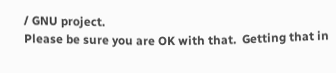/ GNU project.
Please be sure you are OK with that.  Getting that in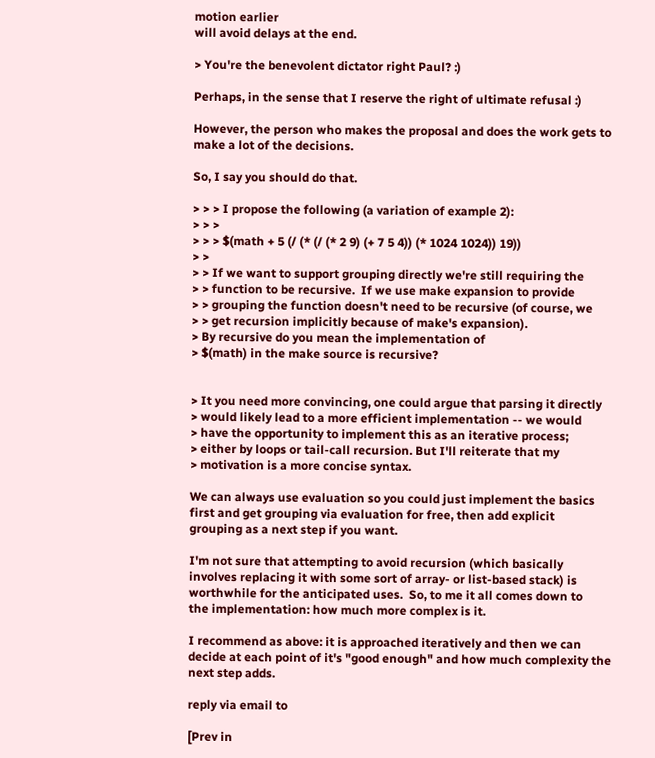motion earlier
will avoid delays at the end.

> You're the benevolent dictator right Paul? :)

Perhaps, in the sense that I reserve the right of ultimate refusal :)

However, the person who makes the proposal and does the work gets to
make a lot of the decisions.

So, I say you should do that.

> > > I propose the following (a variation of example 2):
> > >
> > > $(math + 5 (/ (* (/ (* 2 9) (+ 7 5 4)) (* 1024 1024)) 19))
> >
> > If we want to support grouping directly we're still requiring the
> > function to be recursive.  If we use make expansion to provide
> > grouping the function doesn't need to be recursive (of course, we
> > get recursion implicitly because of make's expansion).
> By recursive do you mean the implementation of
> $(math) in the make source is recursive?


> It you need more convincing, one could argue that parsing it directly
> would likely lead to a more efficient implementation -- we would
> have the opportunity to implement this as an iterative process;
> either by loops or tail-call recursion. But I'll reiterate that my
> motivation is a more concise syntax.

We can always use evaluation so you could just implement the basics
first and get grouping via evaluation for free, then add explicit
grouping as a next step if you want.

I'm not sure that attempting to avoid recursion (which basically
involves replacing it with some sort of array- or list-based stack) is
worthwhile for the anticipated uses.  So, to me it all comes down to
the implementation: how much more complex is it.

I recommend as above: it is approached iteratively and then we can
decide at each point of it's "good enough" and how much complexity the
next step adds.

reply via email to

[Prev in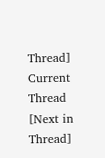Thread] Current Thread [Next in Thread]